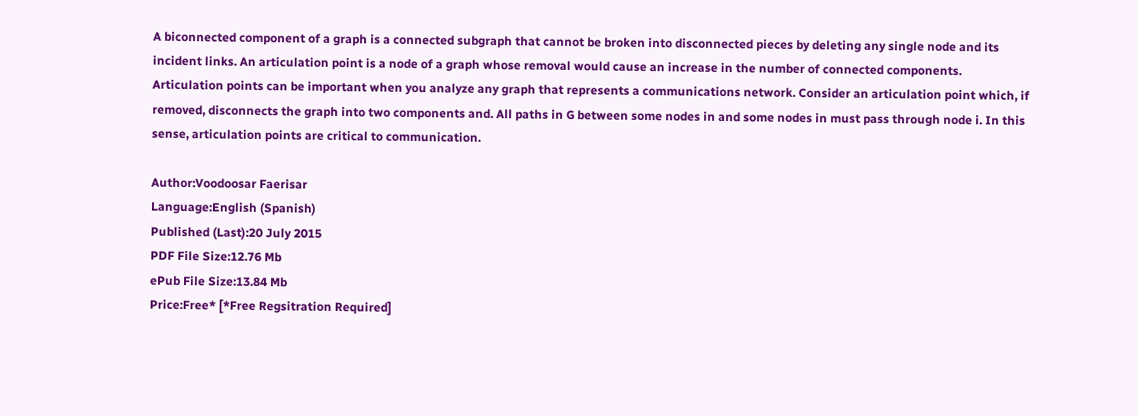A biconnected component of a graph is a connected subgraph that cannot be broken into disconnected pieces by deleting any single node and its incident links. An articulation point is a node of a graph whose removal would cause an increase in the number of connected components. Articulation points can be important when you analyze any graph that represents a communications network. Consider an articulation point which, if removed, disconnects the graph into two components and. All paths in G between some nodes in and some nodes in must pass through node i. In this sense, articulation points are critical to communication.

Author:Voodoosar Faerisar
Language:English (Spanish)
Published (Last):20 July 2015
PDF File Size:12.76 Mb
ePub File Size:13.84 Mb
Price:Free* [*Free Regsitration Required]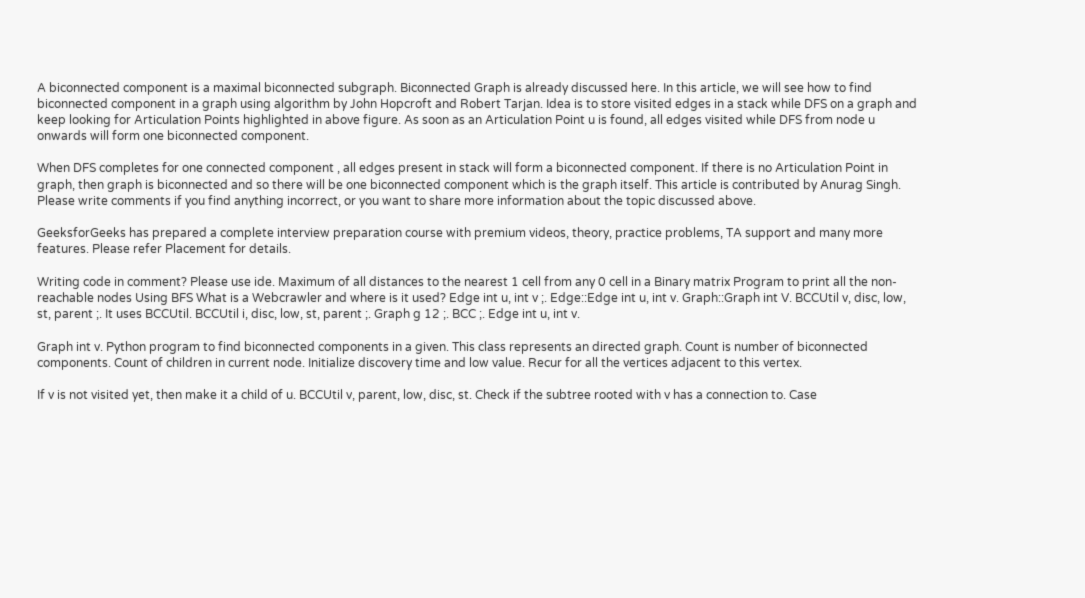A biconnected component is a maximal biconnected subgraph. Biconnected Graph is already discussed here. In this article, we will see how to find biconnected component in a graph using algorithm by John Hopcroft and Robert Tarjan. Idea is to store visited edges in a stack while DFS on a graph and keep looking for Articulation Points highlighted in above figure. As soon as an Articulation Point u is found, all edges visited while DFS from node u onwards will form one biconnected component.

When DFS completes for one connected component , all edges present in stack will form a biconnected component. If there is no Articulation Point in graph, then graph is biconnected and so there will be one biconnected component which is the graph itself. This article is contributed by Anurag Singh. Please write comments if you find anything incorrect, or you want to share more information about the topic discussed above.

GeeksforGeeks has prepared a complete interview preparation course with premium videos, theory, practice problems, TA support and many more features. Please refer Placement for details.

Writing code in comment? Please use ide. Maximum of all distances to the nearest 1 cell from any 0 cell in a Binary matrix Program to print all the non-reachable nodes Using BFS What is a Webcrawler and where is it used? Edge int u, int v ;. Edge::Edge int u, int v. Graph::Graph int V. BCCUtil v, disc, low, st, parent ;. It uses BCCUtil. BCCUtil i, disc, low, st, parent ;. Graph g 12 ;. BCC ;. Edge int u, int v.

Graph int v. Python program to find biconnected components in a given. This class represents an directed graph. Count is number of biconnected components. Count of children in current node. Initialize discovery time and low value. Recur for all the vertices adjacent to this vertex.

If v is not visited yet, then make it a child of u. BCCUtil v, parent, low, disc, st. Check if the subtree rooted with v has a connection to. Case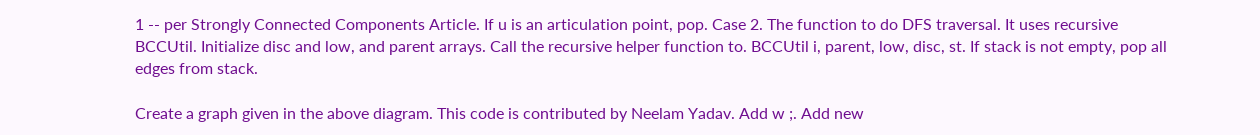1 -- per Strongly Connected Components Article. If u is an articulation point, pop. Case 2. The function to do DFS traversal. It uses recursive BCCUtil. Initialize disc and low, and parent arrays. Call the recursive helper function to. BCCUtil i, parent, low, disc, st. If stack is not empty, pop all edges from stack.

Create a graph given in the above diagram. This code is contributed by Neelam Yadav. Add w ;. Add new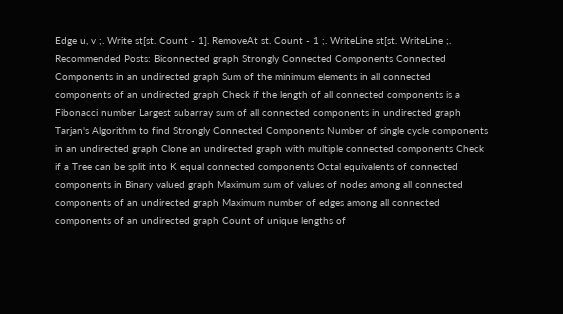Edge u, v ;. Write st[st. Count - 1]. RemoveAt st. Count - 1 ;. WriteLine st[st. WriteLine ;. Recommended Posts: Biconnected graph Strongly Connected Components Connected Components in an undirected graph Sum of the minimum elements in all connected components of an undirected graph Check if the length of all connected components is a Fibonacci number Largest subarray sum of all connected components in undirected graph Tarjan's Algorithm to find Strongly Connected Components Number of single cycle components in an undirected graph Clone an undirected graph with multiple connected components Check if a Tree can be split into K equal connected components Octal equivalents of connected components in Binary valued graph Maximum sum of values of nodes among all connected components of an undirected graph Maximum number of edges among all connected components of an undirected graph Count of unique lengths of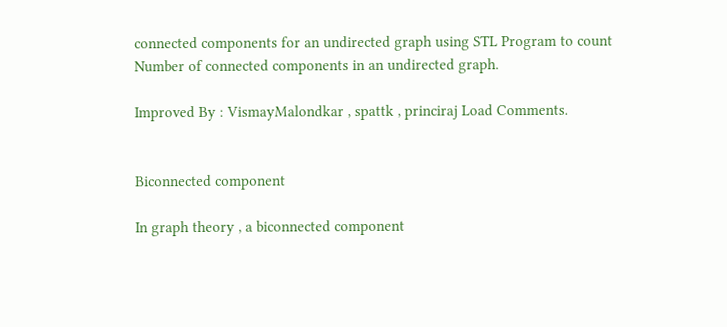connected components for an undirected graph using STL Program to count Number of connected components in an undirected graph.

Improved By : VismayMalondkar , spattk , princiraj Load Comments.


Biconnected component

In graph theory , a biconnected component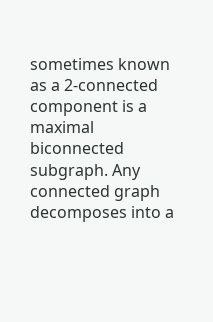sometimes known as a 2-connected component is a maximal biconnected subgraph. Any connected graph decomposes into a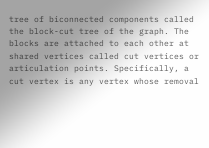tree of biconnected components called the block-cut tree of the graph. The blocks are attached to each other at shared vertices called cut vertices or articulation points. Specifically, a cut vertex is any vertex whose removal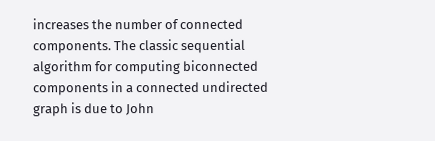increases the number of connected components. The classic sequential algorithm for computing biconnected components in a connected undirected graph is due to John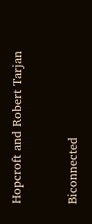Hopcroft and Robert Tarjan


Biconnected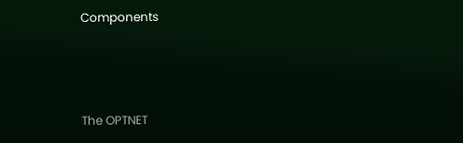Components



The OPTNET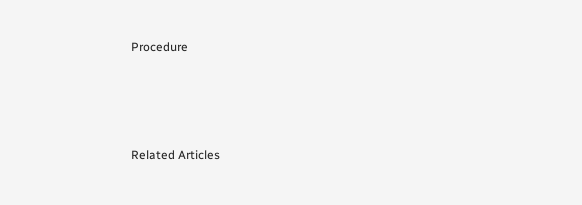Procedure




Related Articles